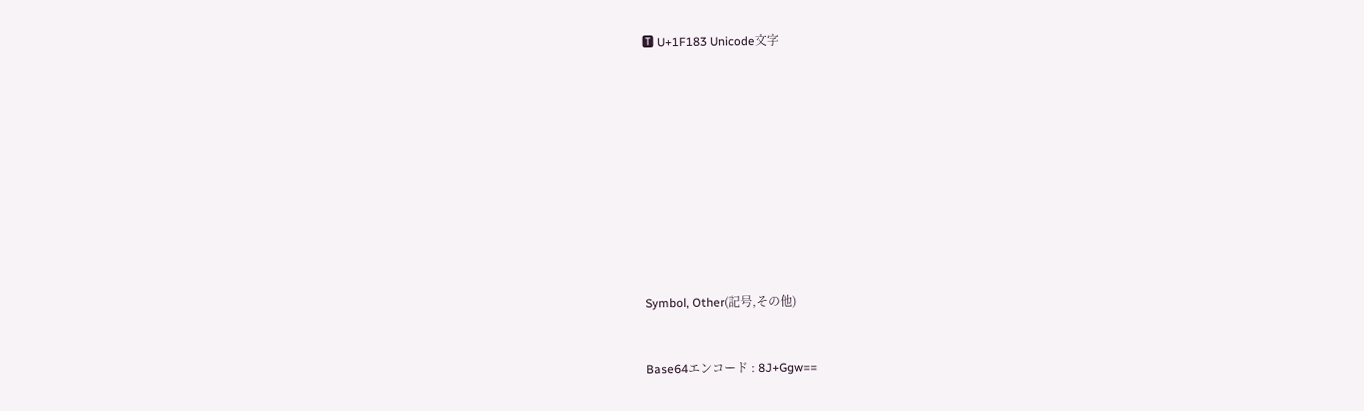🆃 U+1F183 Unicode文字











Symbol, Other(記号,その他)


Base64エンコード : 8J+Ggw==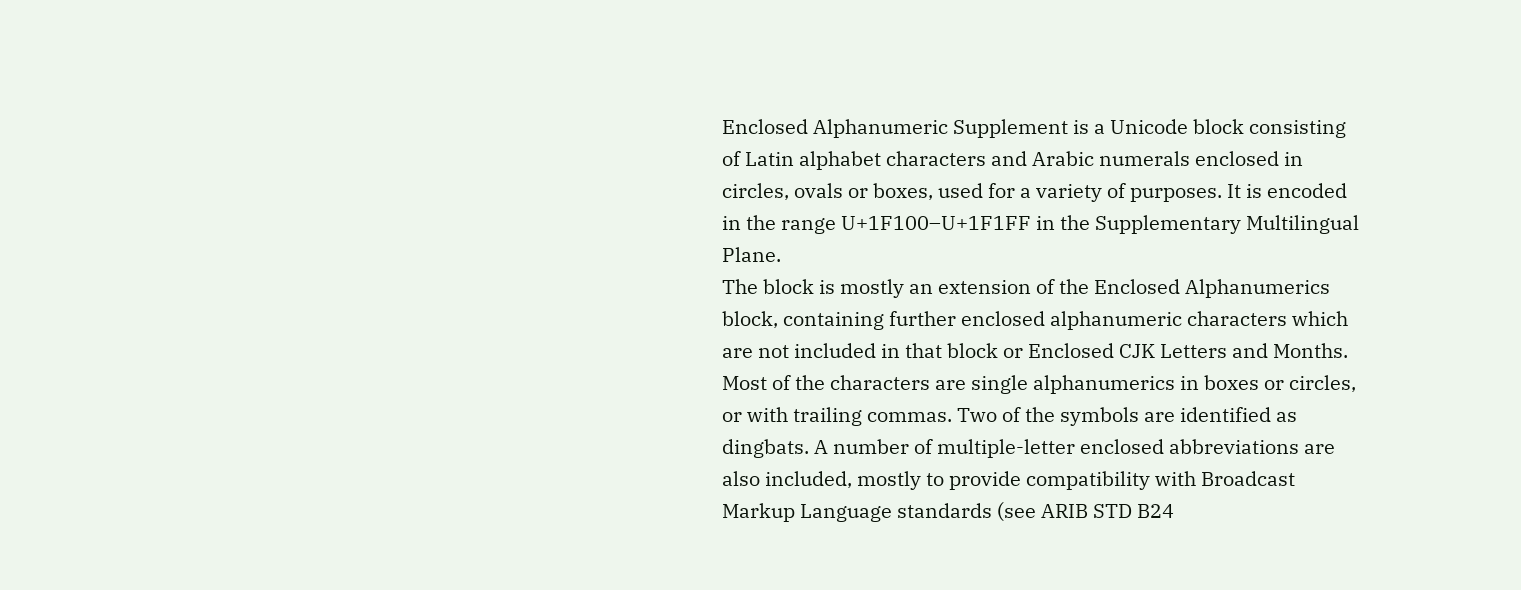Enclosed Alphanumeric Supplement is a Unicode block consisting of Latin alphabet characters and Arabic numerals enclosed in circles, ovals or boxes, used for a variety of purposes. It is encoded in the range U+1F100–U+1F1FF in the Supplementary Multilingual Plane.
The block is mostly an extension of the Enclosed Alphanumerics block, containing further enclosed alphanumeric characters which are not included in that block or Enclosed CJK Letters and Months. Most of the characters are single alphanumerics in boxes or circles, or with trailing commas. Two of the symbols are identified as dingbats. A number of multiple-letter enclosed abbreviations are also included, mostly to provide compatibility with Broadcast Markup Language standards (see ARIB STD B24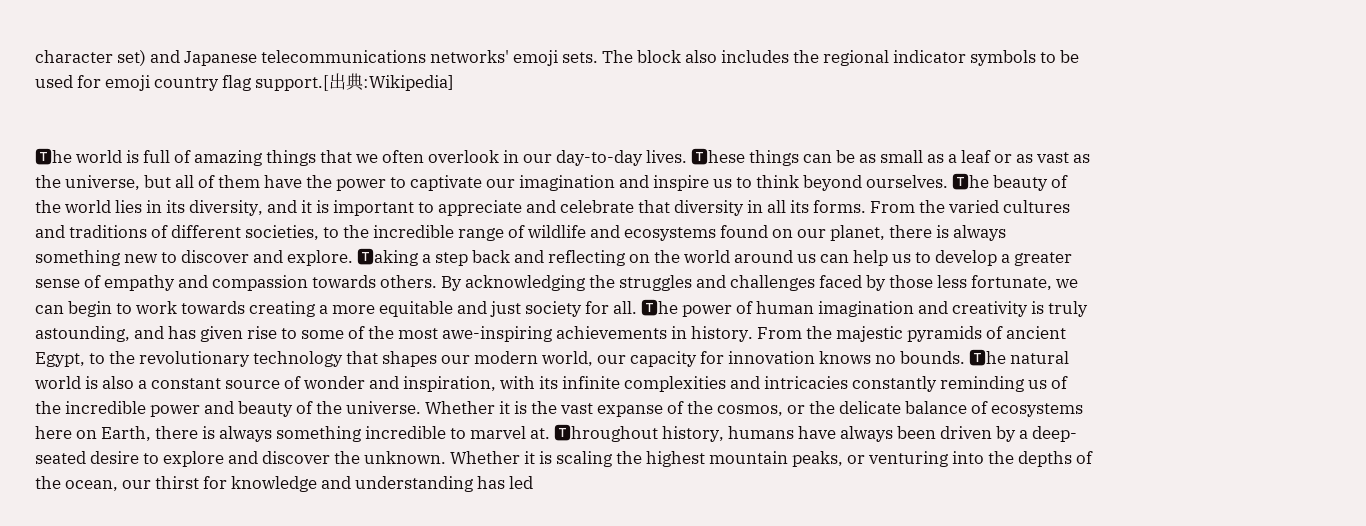character set) and Japanese telecommunications networks' emoji sets. The block also includes the regional indicator symbols to be used for emoji country flag support.[出典:Wikipedia]


🆃he world is full of amazing things that we often overlook in our day-to-day lives. 🆃hese things can be as small as a leaf or as vast as the universe, but all of them have the power to captivate our imagination and inspire us to think beyond ourselves. 🆃he beauty of the world lies in its diversity, and it is important to appreciate and celebrate that diversity in all its forms. From the varied cultures and traditions of different societies, to the incredible range of wildlife and ecosystems found on our planet, there is always something new to discover and explore. 🆃aking a step back and reflecting on the world around us can help us to develop a greater sense of empathy and compassion towards others. By acknowledging the struggles and challenges faced by those less fortunate, we can begin to work towards creating a more equitable and just society for all. 🆃he power of human imagination and creativity is truly astounding, and has given rise to some of the most awe-inspiring achievements in history. From the majestic pyramids of ancient Egypt, to the revolutionary technology that shapes our modern world, our capacity for innovation knows no bounds. 🆃he natural world is also a constant source of wonder and inspiration, with its infinite complexities and intricacies constantly reminding us of the incredible power and beauty of the universe. Whether it is the vast expanse of the cosmos, or the delicate balance of ecosystems here on Earth, there is always something incredible to marvel at. 🆃hroughout history, humans have always been driven by a deep-seated desire to explore and discover the unknown. Whether it is scaling the highest mountain peaks, or venturing into the depths of the ocean, our thirst for knowledge and understanding has led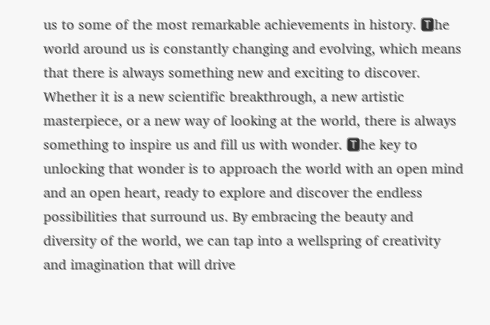us to some of the most remarkable achievements in history. 🆃he world around us is constantly changing and evolving, which means that there is always something new and exciting to discover. Whether it is a new scientific breakthrough, a new artistic masterpiece, or a new way of looking at the world, there is always something to inspire us and fill us with wonder. 🆃he key to unlocking that wonder is to approach the world with an open mind and an open heart, ready to explore and discover the endless possibilities that surround us. By embracing the beauty and diversity of the world, we can tap into a wellspring of creativity and imagination that will drive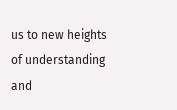us to new heights of understanding and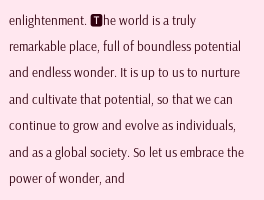enlightenment. 🆃he world is a truly remarkable place, full of boundless potential and endless wonder. It is up to us to nurture and cultivate that potential, so that we can continue to grow and evolve as individuals, and as a global society. So let us embrace the power of wonder, and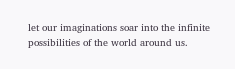let our imaginations soar into the infinite possibilities of the world around us.